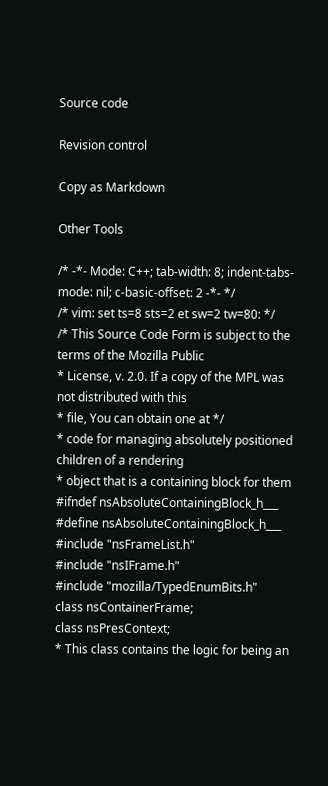Source code

Revision control

Copy as Markdown

Other Tools

/* -*- Mode: C++; tab-width: 8; indent-tabs-mode: nil; c-basic-offset: 2 -*- */
/* vim: set ts=8 sts=2 et sw=2 tw=80: */
/* This Source Code Form is subject to the terms of the Mozilla Public
* License, v. 2.0. If a copy of the MPL was not distributed with this
* file, You can obtain one at */
* code for managing absolutely positioned children of a rendering
* object that is a containing block for them
#ifndef nsAbsoluteContainingBlock_h___
#define nsAbsoluteContainingBlock_h___
#include "nsFrameList.h"
#include "nsIFrame.h"
#include "mozilla/TypedEnumBits.h"
class nsContainerFrame;
class nsPresContext;
* This class contains the logic for being an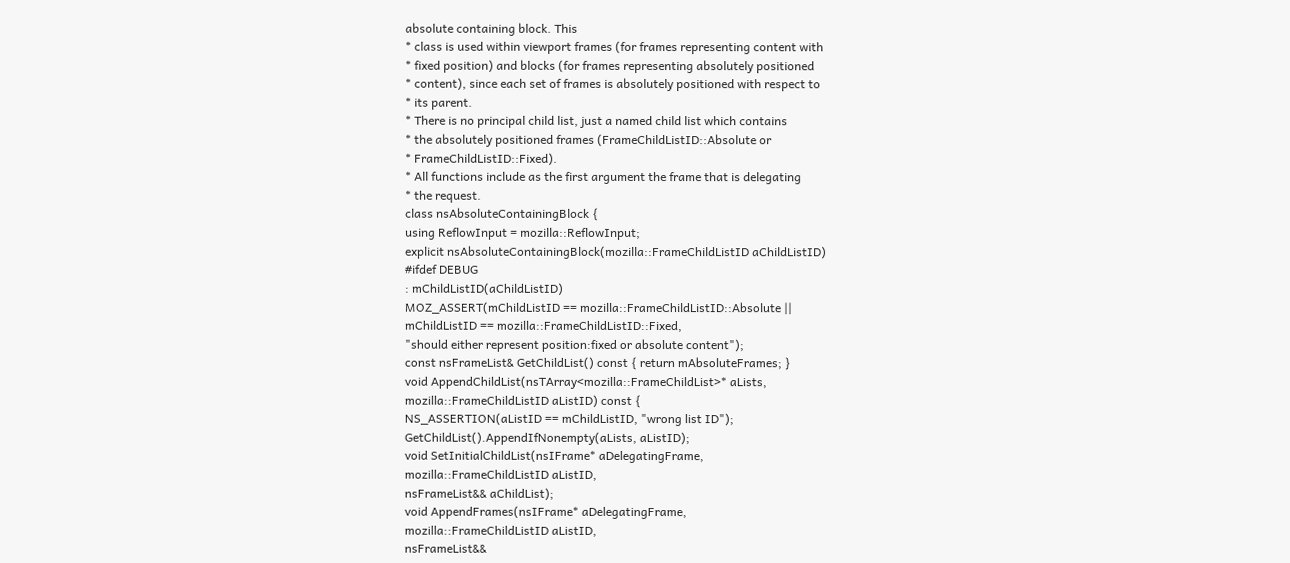absolute containing block. This
* class is used within viewport frames (for frames representing content with
* fixed position) and blocks (for frames representing absolutely positioned
* content), since each set of frames is absolutely positioned with respect to
* its parent.
* There is no principal child list, just a named child list which contains
* the absolutely positioned frames (FrameChildListID::Absolute or
* FrameChildListID::Fixed).
* All functions include as the first argument the frame that is delegating
* the request.
class nsAbsoluteContainingBlock {
using ReflowInput = mozilla::ReflowInput;
explicit nsAbsoluteContainingBlock(mozilla::FrameChildListID aChildListID)
#ifdef DEBUG
: mChildListID(aChildListID)
MOZ_ASSERT(mChildListID == mozilla::FrameChildListID::Absolute ||
mChildListID == mozilla::FrameChildListID::Fixed,
"should either represent position:fixed or absolute content");
const nsFrameList& GetChildList() const { return mAbsoluteFrames; }
void AppendChildList(nsTArray<mozilla::FrameChildList>* aLists,
mozilla::FrameChildListID aListID) const {
NS_ASSERTION(aListID == mChildListID, "wrong list ID");
GetChildList().AppendIfNonempty(aLists, aListID);
void SetInitialChildList(nsIFrame* aDelegatingFrame,
mozilla::FrameChildListID aListID,
nsFrameList&& aChildList);
void AppendFrames(nsIFrame* aDelegatingFrame,
mozilla::FrameChildListID aListID,
nsFrameList&&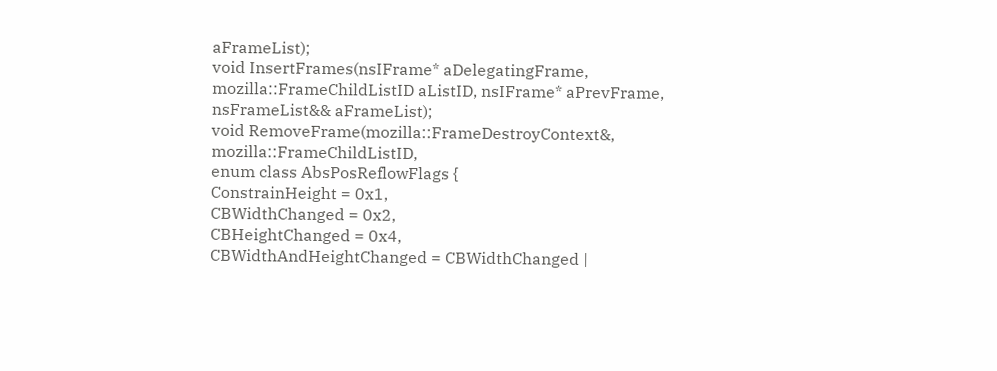aFrameList);
void InsertFrames(nsIFrame* aDelegatingFrame,
mozilla::FrameChildListID aListID, nsIFrame* aPrevFrame,
nsFrameList&& aFrameList);
void RemoveFrame(mozilla::FrameDestroyContext&, mozilla::FrameChildListID,
enum class AbsPosReflowFlags {
ConstrainHeight = 0x1,
CBWidthChanged = 0x2,
CBHeightChanged = 0x4,
CBWidthAndHeightChanged = CBWidthChanged |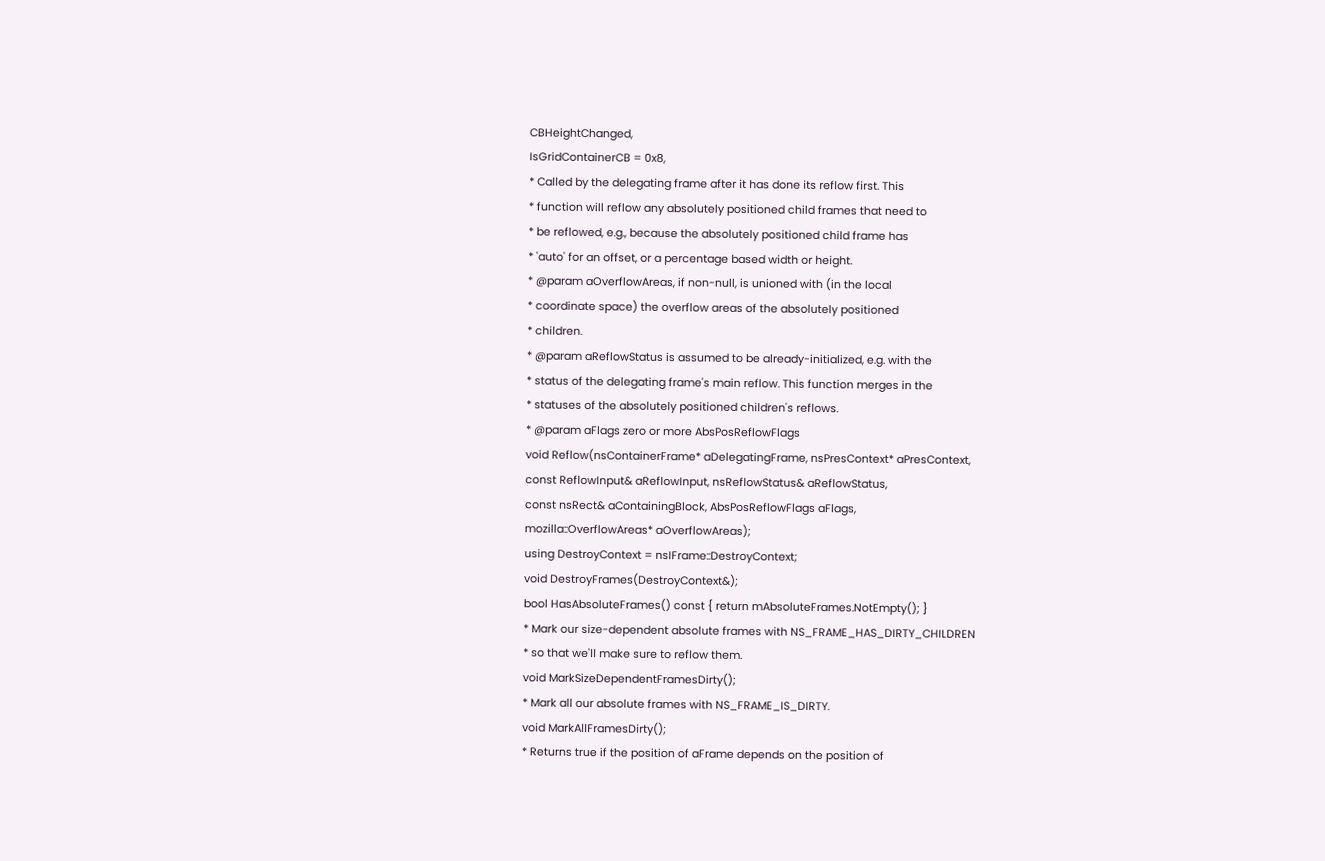CBHeightChanged,
IsGridContainerCB = 0x8,
* Called by the delegating frame after it has done its reflow first. This
* function will reflow any absolutely positioned child frames that need to
* be reflowed, e.g., because the absolutely positioned child frame has
* 'auto' for an offset, or a percentage based width or height.
* @param aOverflowAreas, if non-null, is unioned with (in the local
* coordinate space) the overflow areas of the absolutely positioned
* children.
* @param aReflowStatus is assumed to be already-initialized, e.g. with the
* status of the delegating frame's main reflow. This function merges in the
* statuses of the absolutely positioned children's reflows.
* @param aFlags zero or more AbsPosReflowFlags
void Reflow(nsContainerFrame* aDelegatingFrame, nsPresContext* aPresContext,
const ReflowInput& aReflowInput, nsReflowStatus& aReflowStatus,
const nsRect& aContainingBlock, AbsPosReflowFlags aFlags,
mozilla::OverflowAreas* aOverflowAreas);
using DestroyContext = nsIFrame::DestroyContext;
void DestroyFrames(DestroyContext&);
bool HasAbsoluteFrames() const { return mAbsoluteFrames.NotEmpty(); }
* Mark our size-dependent absolute frames with NS_FRAME_HAS_DIRTY_CHILDREN
* so that we'll make sure to reflow them.
void MarkSizeDependentFramesDirty();
* Mark all our absolute frames with NS_FRAME_IS_DIRTY.
void MarkAllFramesDirty();
* Returns true if the position of aFrame depends on the position of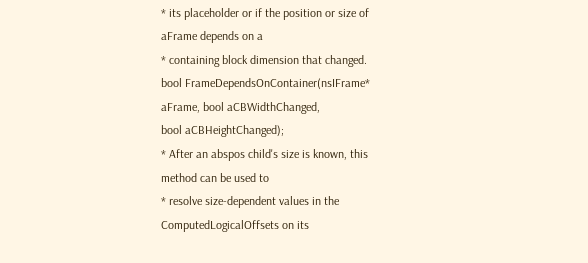* its placeholder or if the position or size of aFrame depends on a
* containing block dimension that changed.
bool FrameDependsOnContainer(nsIFrame* aFrame, bool aCBWidthChanged,
bool aCBHeightChanged);
* After an abspos child's size is known, this method can be used to
* resolve size-dependent values in the ComputedLogicalOffsets on its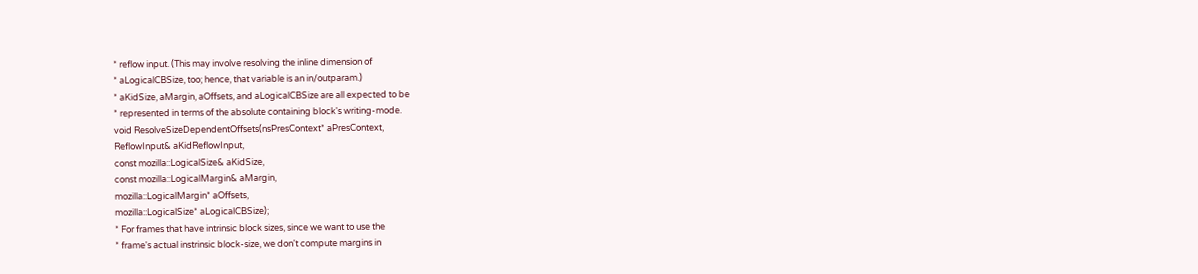* reflow input. (This may involve resolving the inline dimension of
* aLogicalCBSize, too; hence, that variable is an in/outparam.)
* aKidSize, aMargin, aOffsets, and aLogicalCBSize are all expected to be
* represented in terms of the absolute containing block's writing-mode.
void ResolveSizeDependentOffsets(nsPresContext* aPresContext,
ReflowInput& aKidReflowInput,
const mozilla::LogicalSize& aKidSize,
const mozilla::LogicalMargin& aMargin,
mozilla::LogicalMargin* aOffsets,
mozilla::LogicalSize* aLogicalCBSize);
* For frames that have intrinsic block sizes, since we want to use the
* frame's actual instrinsic block-size, we don't compute margins in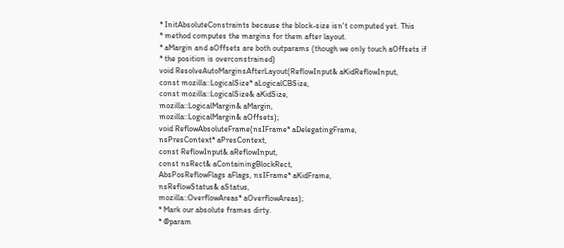* InitAbsoluteConstraints because the block-size isn't computed yet. This
* method computes the margins for them after layout.
* aMargin and aOffsets are both outparams (though we only touch aOffsets if
* the position is overconstrained)
void ResolveAutoMarginsAfterLayout(ReflowInput& aKidReflowInput,
const mozilla::LogicalSize* aLogicalCBSize,
const mozilla::LogicalSize& aKidSize,
mozilla::LogicalMargin& aMargin,
mozilla::LogicalMargin& aOffsets);
void ReflowAbsoluteFrame(nsIFrame* aDelegatingFrame,
nsPresContext* aPresContext,
const ReflowInput& aReflowInput,
const nsRect& aContainingBlockRect,
AbsPosReflowFlags aFlags, nsIFrame* aKidFrame,
nsReflowStatus& aStatus,
mozilla::OverflowAreas* aOverflowAreas);
* Mark our absolute frames dirty.
* @param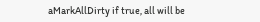aMarkAllDirty if true, all will be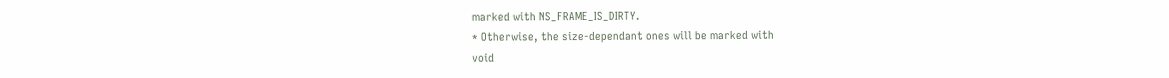marked with NS_FRAME_IS_DIRTY.
* Otherwise, the size-dependant ones will be marked with
void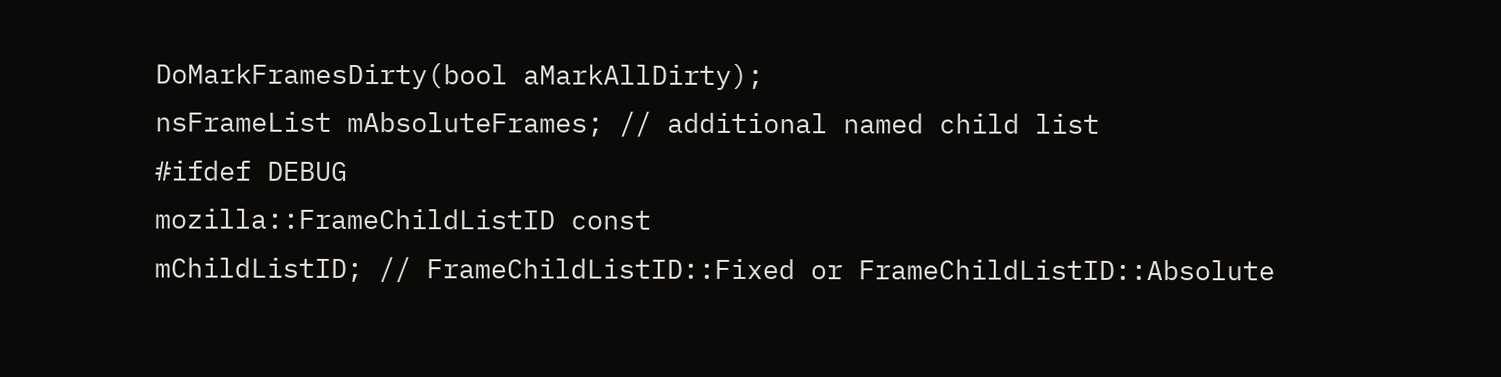DoMarkFramesDirty(bool aMarkAllDirty);
nsFrameList mAbsoluteFrames; // additional named child list
#ifdef DEBUG
mozilla::FrameChildListID const
mChildListID; // FrameChildListID::Fixed or FrameChildListID::Absolute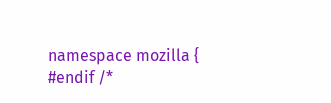namespace mozilla {
#endif /*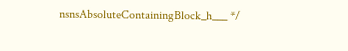nsnsAbsoluteContainingBlock_h___ */